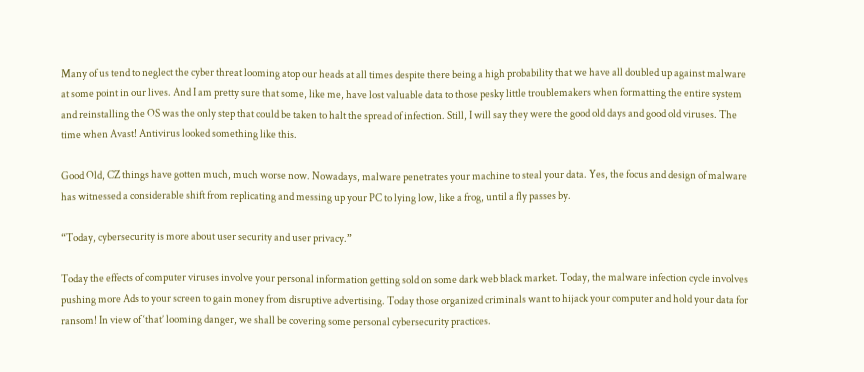Many of us tend to neglect the cyber threat looming atop our heads at all times despite there being a high probability that we have all doubled up against malware at some point in our lives. And I am pretty sure that some, like me, have lost valuable data to those pesky little troublemakers when formatting the entire system and reinstalling the OS was the only step that could be taken to halt the spread of infection. Still, I will say they were the good old days and good old viruses. The time when Avast! Antivirus looked something like this.

Good Old, CZ things have gotten much, much worse now. Nowadays, malware penetrates your machine to steal your data. Yes, the focus and design of malware has witnessed a considerable shift from replicating and messing up your PC to lying low, like a frog, until a fly passes by.

“Today, cybersecurity is more about user security and user privacy.”

Today the effects of computer viruses involve your personal information getting sold on some dark web black market. Today, the malware infection cycle involves pushing more Ads to your screen to gain money from disruptive advertising. Today those organized criminals want to hijack your computer and hold your data for ransom! In view of ‘that’ looming danger, we shall be covering some personal cybersecurity practices.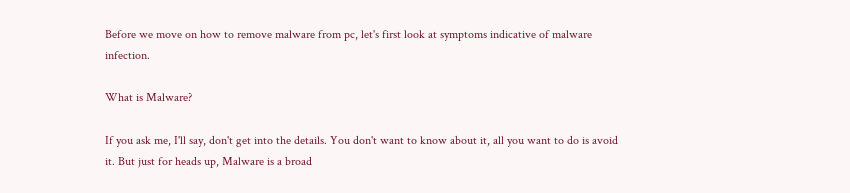Before we move on how to remove malware from pc, let's first look at symptoms indicative of malware infection.

What is Malware?

If you ask me, I'll say, don't get into the details. You don't want to know about it, all you want to do is avoid it. But just for heads up, Malware is a broad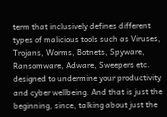term that inclusively defines different types of malicious tools such as Viruses, Trojans, Worms, Botnets, Spyware, Ransomware, Adware, Sweepers etc. designed to undermine your productivity and cyber wellbeing. And that is just the beginning, since, talking about just the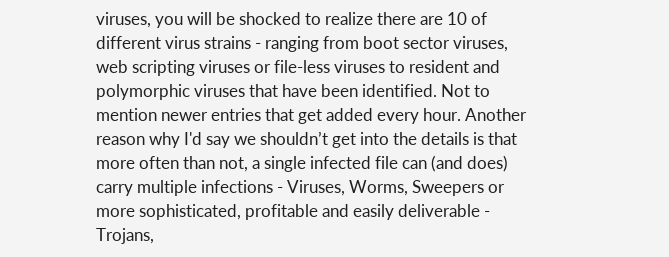viruses, you will be shocked to realize there are 10 of different virus strains - ranging from boot sector viruses, web scripting viruses or file-less viruses to resident and polymorphic viruses that have been identified. Not to mention newer entries that get added every hour. Another reason why I'd say we shouldn’t get into the details is that more often than not, a single infected file can (and does) carry multiple infections - Viruses, Worms, Sweepers or more sophisticated, profitable and easily deliverable - Trojans,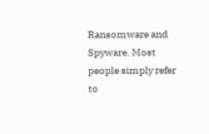Ransomware and Spyware. Most people simply refer to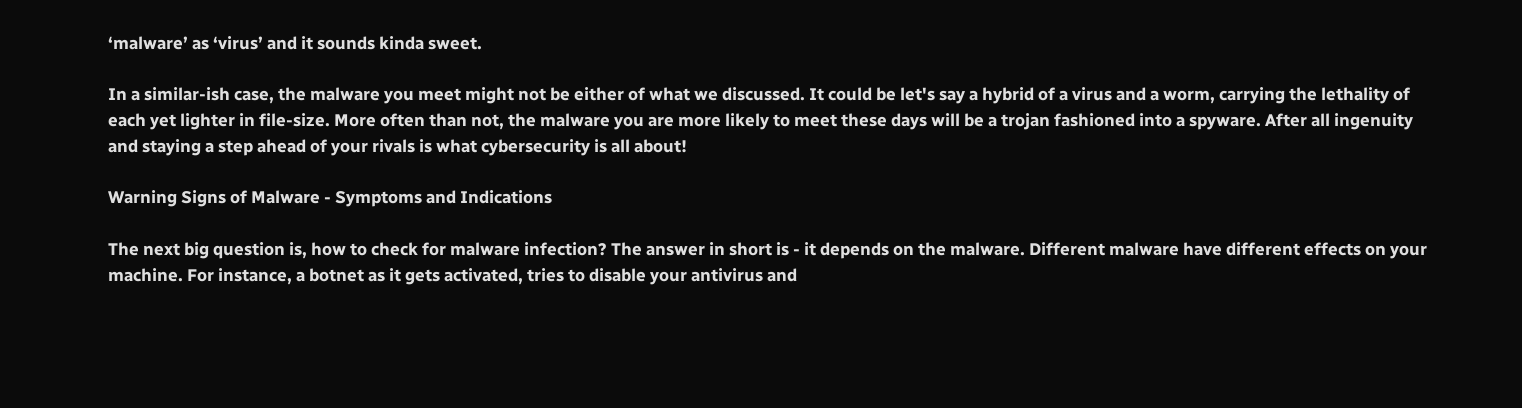‘malware’ as ‘virus’ and it sounds kinda sweet.

In a similar-ish case, the malware you meet might not be either of what we discussed. It could be let's say a hybrid of a virus and a worm, carrying the lethality of each yet lighter in file-size. More often than not, the malware you are more likely to meet these days will be a trojan fashioned into a spyware. After all ingenuity and staying a step ahead of your rivals is what cybersecurity is all about!

Warning Signs of Malware - Symptoms and Indications

The next big question is, how to check for malware infection? The answer in short is - it depends on the malware. Different malware have different effects on your machine. For instance, a botnet as it gets activated, tries to disable your antivirus and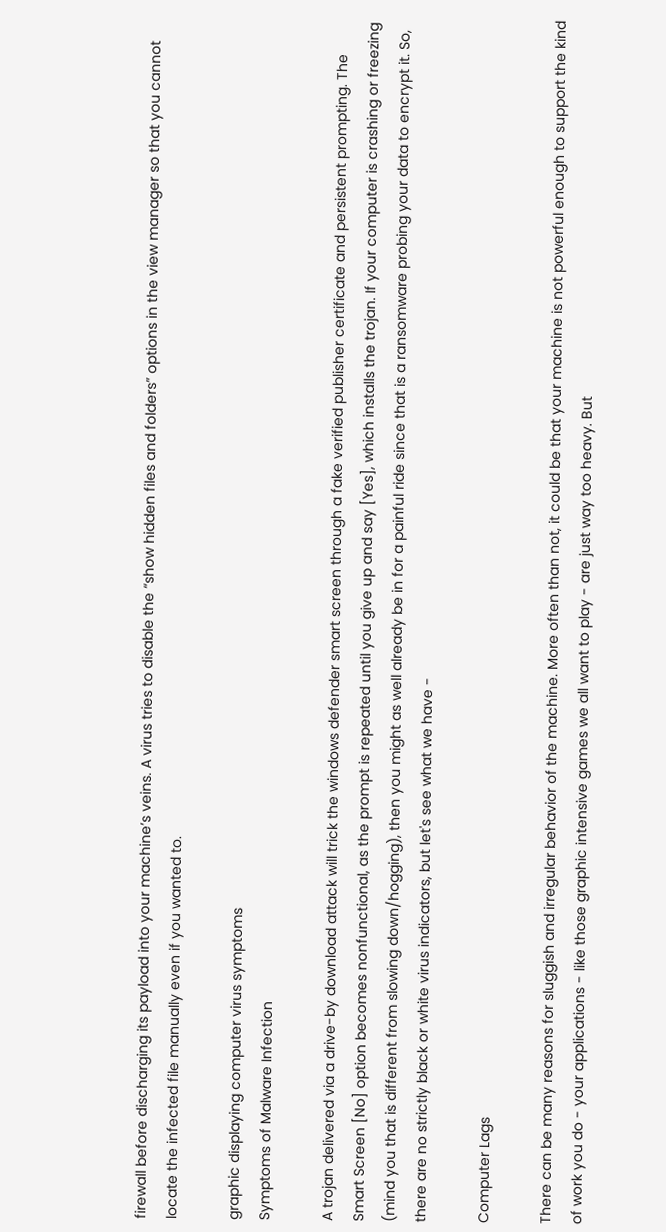firewall before discharging its payload into your machine’s veins. A virus tries to disable the “show hidden files and folders” options in the view manager so that you cannot locate the infected file manually even if you wanted to.

graphic displaying computer virus symptoms
Symptoms of Malware Infection

A trojan delivered via a drive-by download attack will trick the windows defender smart screen through a fake verified publisher certificate and persistent prompting. The Smart Screen [No] option becomes nonfunctional, as the prompt is repeated until you give up and say [Yes], which installs the trojan. If your computer is crashing or freezing (mind you that is different from slowing down/hogging), then you might as well already be in for a painful ride since that is a ransomware probing your data to encrypt it. So, there are no strictly black or white virus indicators, but let's see what we have -

Computer Lags

There can be many reasons for sluggish and irregular behavior of the machine. More often than not, it could be that your machine is not powerful enough to support the kind of work you do - your applications - like those graphic intensive games we all want to play - are just way too heavy. But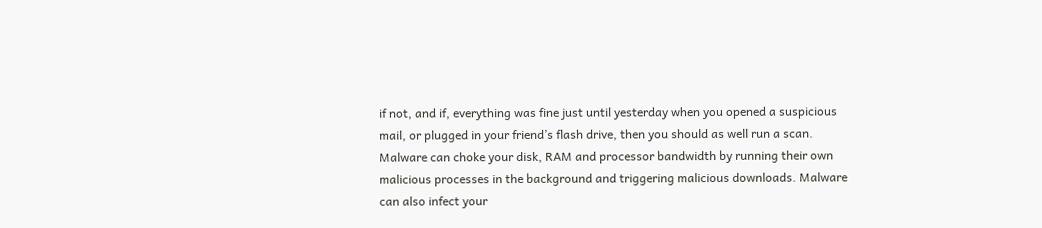if not, and if, everything was fine just until yesterday when you opened a suspicious mail, or plugged in your friend’s flash drive, then you should as well run a scan. Malware can choke your disk, RAM and processor bandwidth by running their own malicious processes in the background and triggering malicious downloads. Malware can also infect your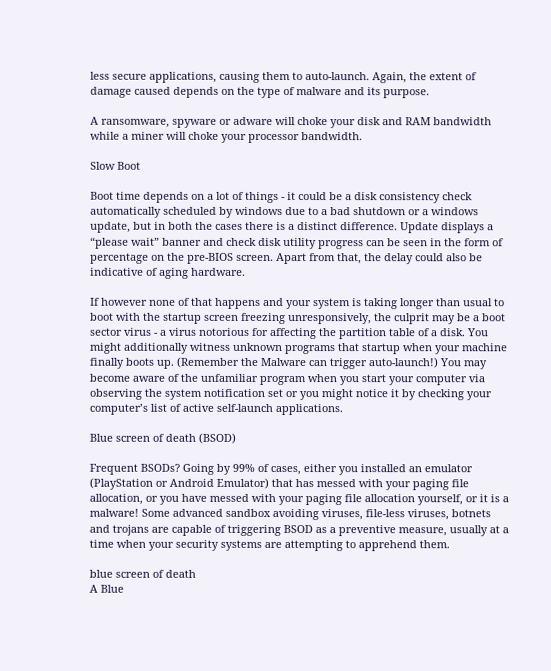less secure applications, causing them to auto-launch. Again, the extent of damage caused depends on the type of malware and its purpose.

A ransomware, spyware or adware will choke your disk and RAM bandwidth while a miner will choke your processor bandwidth.

Slow Boot

Boot time depends on a lot of things - it could be a disk consistency check automatically scheduled by windows due to a bad shutdown or a windows update, but in both the cases there is a distinct difference. Update displays a “please wait” banner and check disk utility progress can be seen in the form of percentage on the pre-BIOS screen. Apart from that, the delay could also be indicative of aging hardware.

If however none of that happens and your system is taking longer than usual to boot with the startup screen freezing unresponsively, the culprit may be a boot sector virus - a virus notorious for affecting the partition table of a disk. You might additionally witness unknown programs that startup when your machine finally boots up. (Remember the Malware can trigger auto-launch!) You may become aware of the unfamiliar program when you start your computer via observing the system notification set or you might notice it by checking your computer’s list of active self-launch applications.

Blue screen of death (BSOD)

Frequent BSODs? Going by 99% of cases, either you installed an emulator (PlayStation or Android Emulator) that has messed with your paging file allocation, or you have messed with your paging file allocation yourself, or it is a malware! Some advanced sandbox avoiding viruses, file-less viruses, botnets and trojans are capable of triggering BSOD as a preventive measure, usually at a time when your security systems are attempting to apprehend them.

blue screen of death
A Blue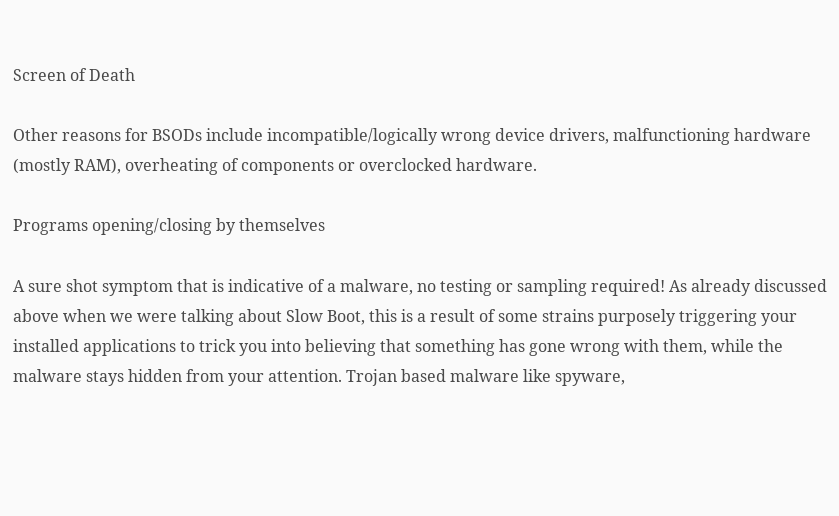Screen of Death

Other reasons for BSODs include incompatible/logically wrong device drivers, malfunctioning hardware (mostly RAM), overheating of components or overclocked hardware.

Programs opening/closing by themselves

A sure shot symptom that is indicative of a malware, no testing or sampling required! As already discussed above when we were talking about Slow Boot, this is a result of some strains purposely triggering your installed applications to trick you into believing that something has gone wrong with them, while the malware stays hidden from your attention. Trojan based malware like spyware,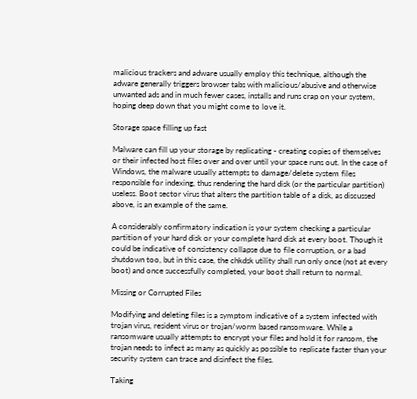malicious trackers and adware usually employ this technique, although the adware generally triggers browser tabs with malicious/abusive and otherwise unwanted ads and in much fewer cases, installs and runs crap on your system, hoping deep down that you might come to love it.

Storage space filling up fast

Malware can fill up your storage by replicating - creating copies of themselves or their infected host files over and over until your space runs out. In the case of Windows, the malware usually attempts to damage/delete system files responsible for indexing, thus rendering the hard disk (or the particular partition) useless. Boot sector virus that alters the partition table of a disk, as discussed above, is an example of the same.

A considerably confirmatory indication is your system checking a particular partition of your hard disk or your complete hard disk at every boot. Though it could be indicative of consistency collapse due to file corruption, or a bad shutdown too, but in this case, the chkdsk utility shall run only once (not at every boot) and once successfully completed, your boot shall return to normal.

Missing or Corrupted Files

Modifying and deleting files is a symptom indicative of a system infected with trojan virus, resident virus or trojan/worm based ransomware. While a ransomware usually attempts to encrypt your files and hold it for ransom, the trojan needs to infect as many as quickly as possible to replicate faster than your security system can trace and disinfect the files.

Taking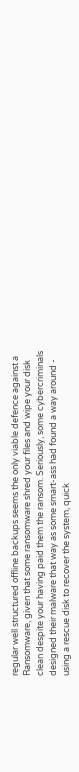regular well structured offline backups seems the only viable defence against a Ransomware, given that some ransomware shred your files and wipe your disk clean despite your having paid them the ransom. Seriously, some cybercriminals designed their malware that way as some smart-ass had found a way around - using a rescue disk to recover the system, quick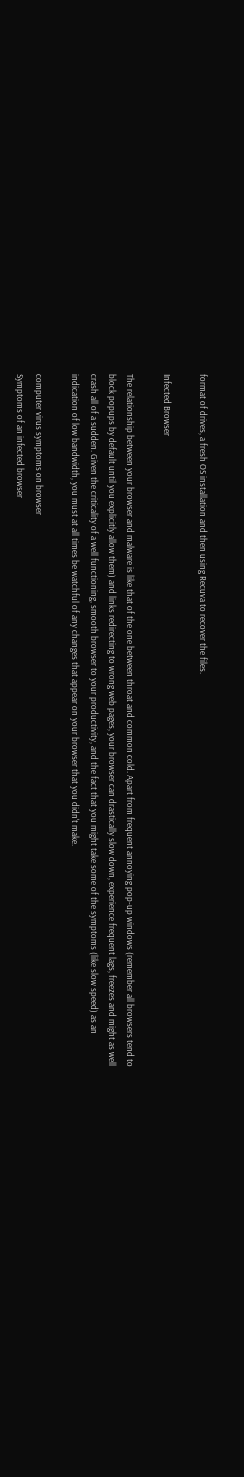format of drives, a fresh OS installation and then using Recuva to recover the files.

Infected Browser

The relationship between your browser and malware is like that of the one between throat and common cold. Apart from frequent annoying pop-up windows (remember all browsers tend to block popups by default until you explicitly allow them) and links redirecting to wrong web pages, your browser can drastically slow down, experience frequent lags, freezes and might as well crash all of a sudden. Given the criticality of a well functioning, smooth browser to your productivity, and the fact that you might take some of the symptoms (like slow speed) as an indication of low bandwidth, you must at all times be watchful of any changes that appear on your browser that you didn't make.

computer virus symptoms on browser
Symptoms of an infected browser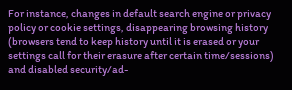For instance, changes in default search engine or privacy policy or cookie settings, disappearing browsing history (browsers tend to keep history until it is erased or your settings call for their erasure after certain time/sessions) and disabled security/ad-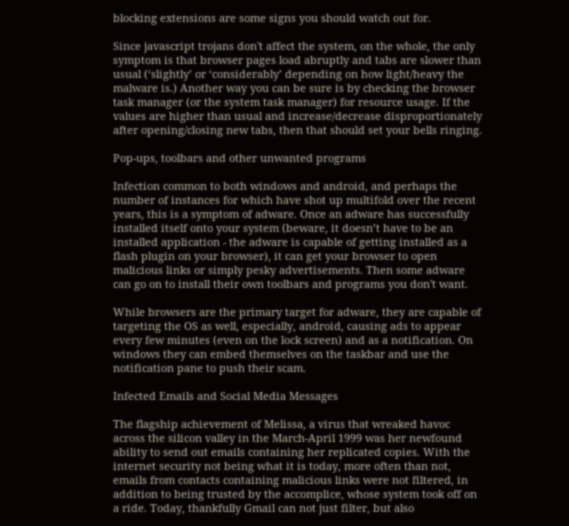blocking extensions are some signs you should watch out for.

Since javascript trojans don't affect the system, on the whole, the only symptom is that browser pages load abruptly and tabs are slower than usual (‘slightly’ or ‘considerably’ depending on how light/heavy the malware is.) Another way you can be sure is by checking the browser task manager (or the system task manager) for resource usage. If the values are higher than usual and increase/decrease disproportionately after opening/closing new tabs, then that should set your bells ringing.

Pop-ups, toolbars and other unwanted programs

Infection common to both windows and android, and perhaps the number of instances for which have shot up multifold over the recent years, this is a symptom of adware. Once an adware has successfully installed itself onto your system (beware, it doesn’t have to be an installed application - the adware is capable of getting installed as a flash plugin on your browser), it can get your browser to open malicious links or simply pesky advertisements. Then some adware can go on to install their own toolbars and programs you don't want.

While browsers are the primary target for adware, they are capable of targeting the OS as well, especially, android, causing ads to appear every few minutes (even on the lock screen) and as a notification. On windows they can embed themselves on the taskbar and use the notification pane to push their scam.

Infected Emails and Social Media Messages

The flagship achievement of Melissa, a virus that wreaked havoc across the silicon valley in the March-April 1999 was her newfound ability to send out emails containing her replicated copies. With the internet security not being what it is today, more often than not, emails from contacts containing malicious links were not filtered, in addition to being trusted by the accomplice, whose system took off on a ride. Today, thankfully Gmail can not just filter, but also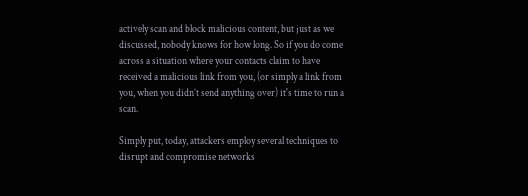actively scan and block malicious content, but just as we discussed, nobody knows for how long. So if you do come across a situation where your contacts claim to have received a malicious link from you, (or simply a link from you, when you didn’t send anything over) it's time to run a scan.

Simply put, today, attackers employ several techniques to disrupt and compromise networks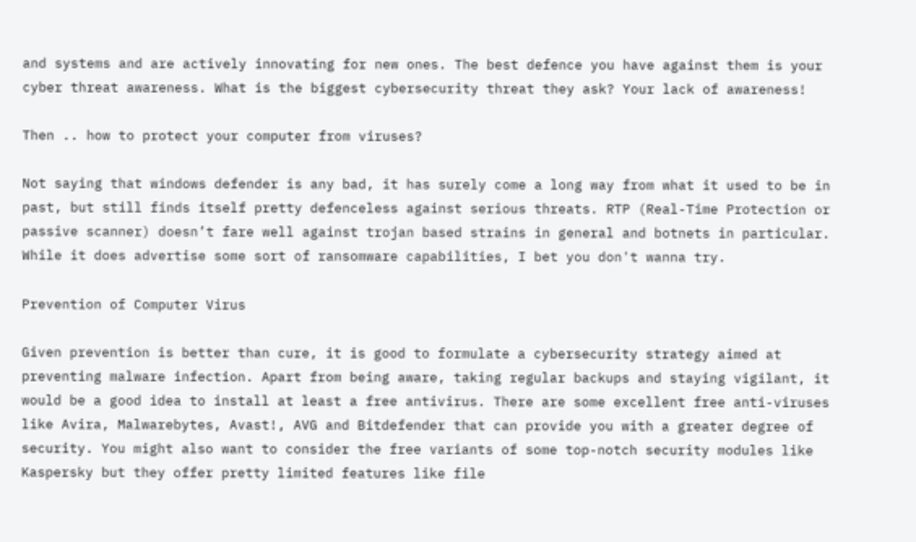and systems and are actively innovating for new ones. The best defence you have against them is your cyber threat awareness. What is the biggest cybersecurity threat they ask? Your lack of awareness!

Then .. how to protect your computer from viruses?

Not saying that windows defender is any bad, it has surely come a long way from what it used to be in past, but still finds itself pretty defenceless against serious threats. RTP (Real-Time Protection or passive scanner) doesn’t fare well against trojan based strains in general and botnets in particular. While it does advertise some sort of ransomware capabilities, I bet you don't wanna try.

Prevention of Computer Virus

Given prevention is better than cure, it is good to formulate a cybersecurity strategy aimed at preventing malware infection. Apart from being aware, taking regular backups and staying vigilant, it would be a good idea to install at least a free antivirus. There are some excellent free anti-viruses like Avira, Malwarebytes, Avast!, AVG and Bitdefender that can provide you with a greater degree of security. You might also want to consider the free variants of some top-notch security modules like Kaspersky but they offer pretty limited features like file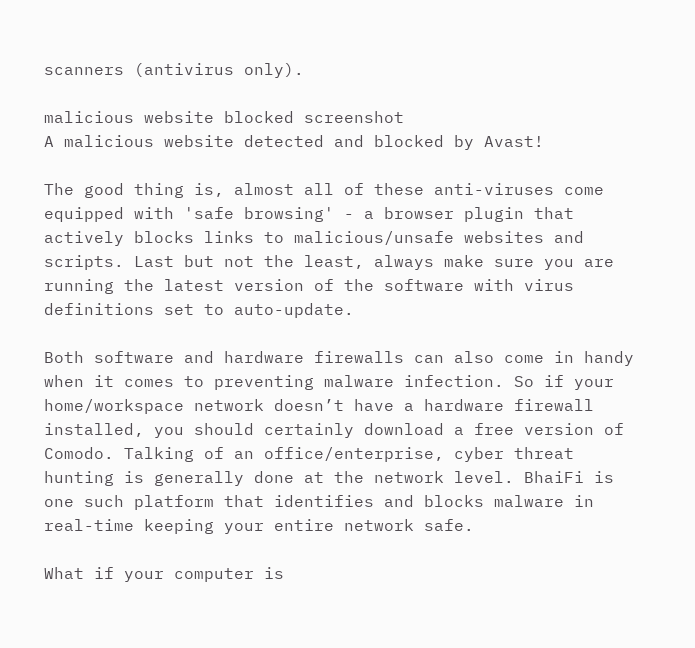scanners (antivirus only).

malicious website blocked screenshot
A malicious website detected and blocked by Avast!

The good thing is, almost all of these anti-viruses come equipped with 'safe browsing' - a browser plugin that actively blocks links to malicious/unsafe websites and scripts. Last but not the least, always make sure you are running the latest version of the software with virus definitions set to auto-update.

Both software and hardware firewalls can also come in handy when it comes to preventing malware infection. So if your home/workspace network doesn’t have a hardware firewall installed, you should certainly download a free version of Comodo. Talking of an office/enterprise, cyber threat hunting is generally done at the network level. BhaiFi is one such platform that identifies and blocks malware in real-time keeping your entire network safe.

What if your computer is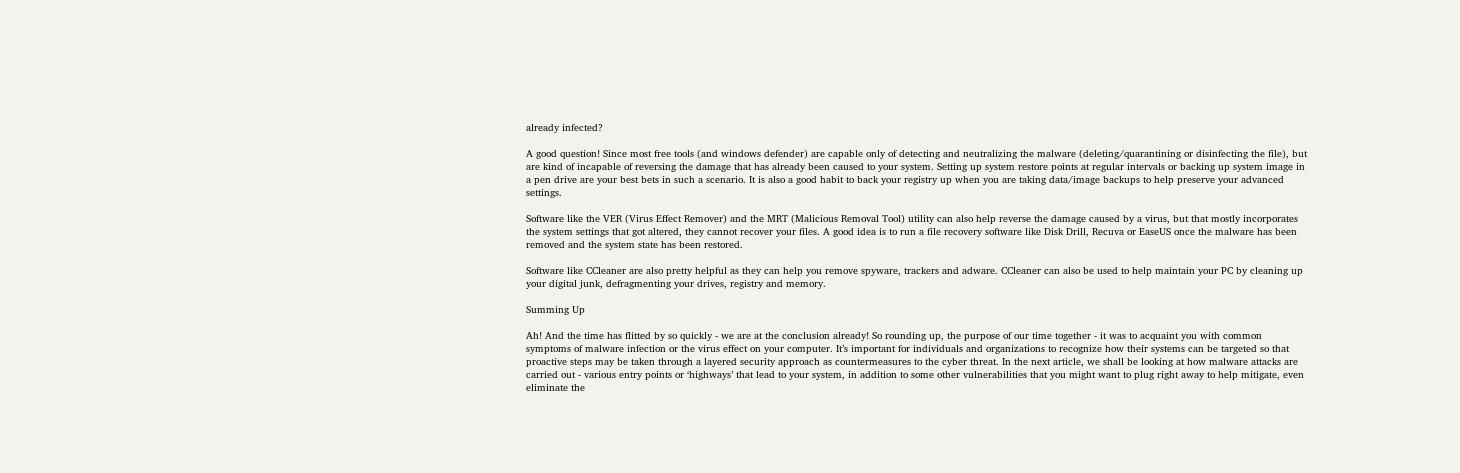already infected?

A good question! Since most free tools (and windows defender) are capable only of detecting and neutralizing the malware (deleting/quarantining or disinfecting the file), but are kind of incapable of reversing the damage that has already been caused to your system. Setting up system restore points at regular intervals or backing up system image in a pen drive are your best bets in such a scenario. It is also a good habit to back your registry up when you are taking data/image backups to help preserve your advanced settings.

Software like the VER (Virus Effect Remover) and the MRT (Malicious Removal Tool) utility can also help reverse the damage caused by a virus, but that mostly incorporates the system settings that got altered, they cannot recover your files. A good idea is to run a file recovery software like Disk Drill, Recuva or EaseUS once the malware has been removed and the system state has been restored.

Software like CCleaner are also pretty helpful as they can help you remove spyware, trackers and adware. CCleaner can also be used to help maintain your PC by cleaning up your digital junk, defragmenting your drives, registry and memory.

Summing Up

Ah! And the time has flitted by so quickly - we are at the conclusion already! So rounding up, the purpose of our time together - it was to acquaint you with common symptoms of malware infection or the virus effect on your computer. It’s important for individuals and organizations to recognize how their systems can be targeted so that proactive steps may be taken through a layered security approach as countermeasures to the cyber threat. In the next article, we shall be looking at how malware attacks are carried out - various entry points or ‘highways’ that lead to your system, in addition to some other vulnerabilities that you might want to plug right away to help mitigate, even eliminate the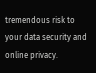tremendous risk to your data security and online privacy.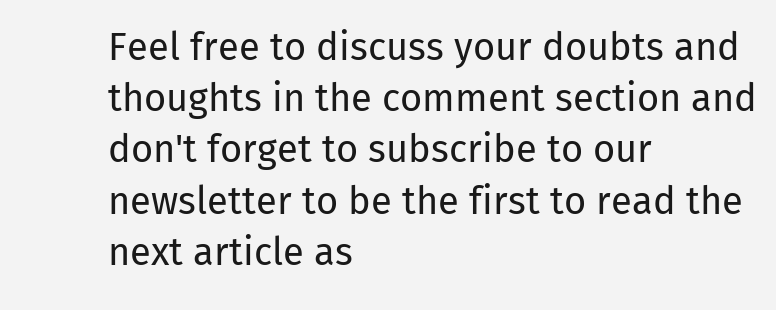Feel free to discuss your doubts and thoughts in the comment section and don't forget to subscribe to our newsletter to be the first to read the next article as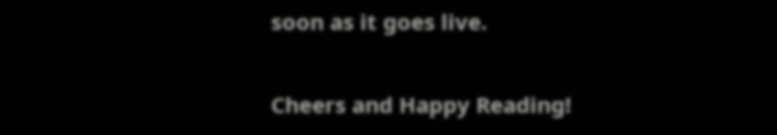soon as it goes live.

Cheers and Happy Reading!